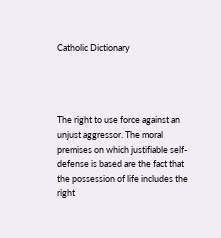Catholic Dictionary




The right to use force against an unjust aggressor. The moral premises on which justifiable self-defense is based are the fact that the possession of life includes the right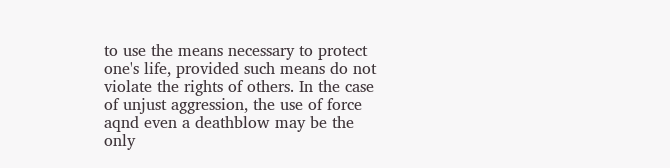to use the means necessary to protect one's life, provided such means do not violate the rights of others. In the case of unjust aggression, the use of force aqnd even a deathblow may be the only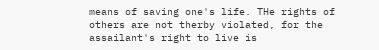means of saving one's life. THe rights of others are not therby violated, for the assailant's right to live is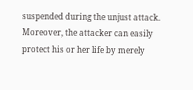suspended during the unjust attack. Moreover, the attacker can easily protect his or her life by merely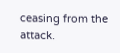ceasing from the attack.